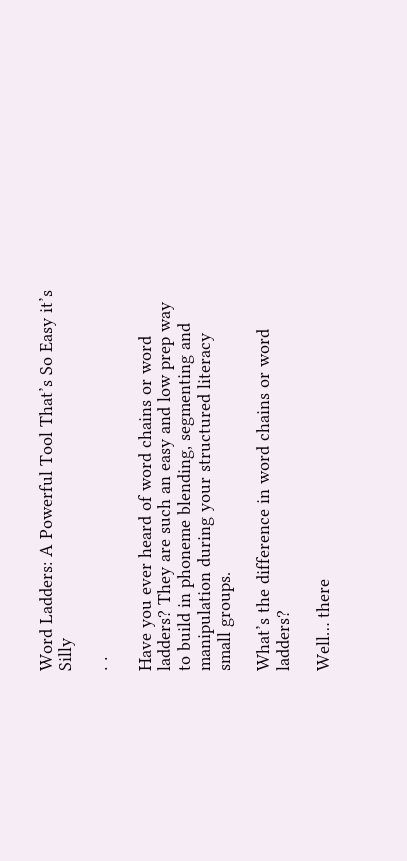Word Ladders: A Powerful Tool That’s So Easy it’s Silly

· ·

Have you ever heard of word chains or word ladders? They are such an easy and low prep way to build in phoneme blending, segmenting and manipulation during your structured literacy small groups.

What’s the difference in word chains or word ladders?

Well… there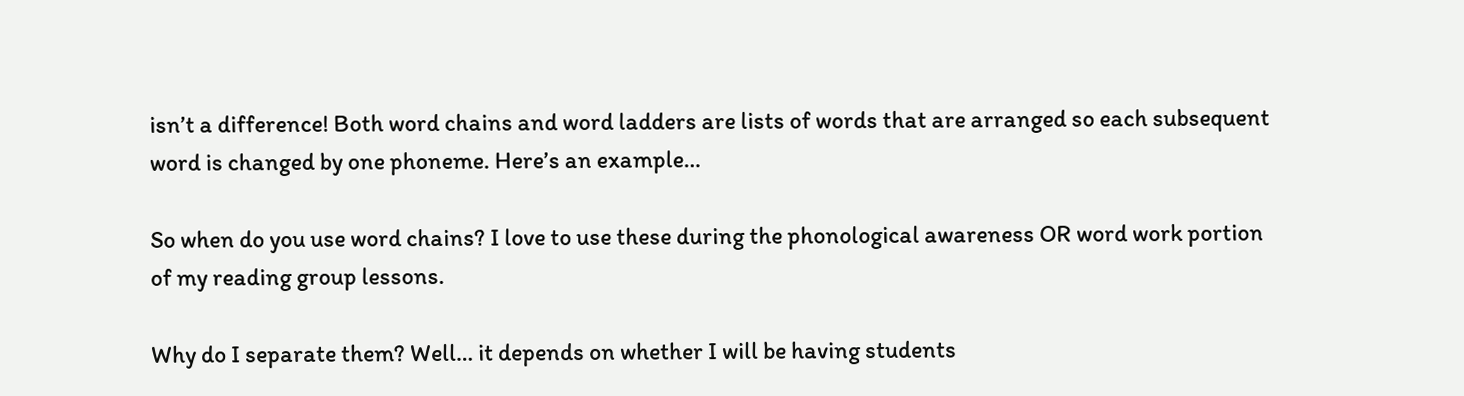isn’t a difference! Both word chains and word ladders are lists of words that are arranged so each subsequent word is changed by one phoneme. Here’s an example…

So when do you use word chains? I love to use these during the phonological awareness OR word work portion of my reading group lessons.

Why do I separate them? Well… it depends on whether I will be having students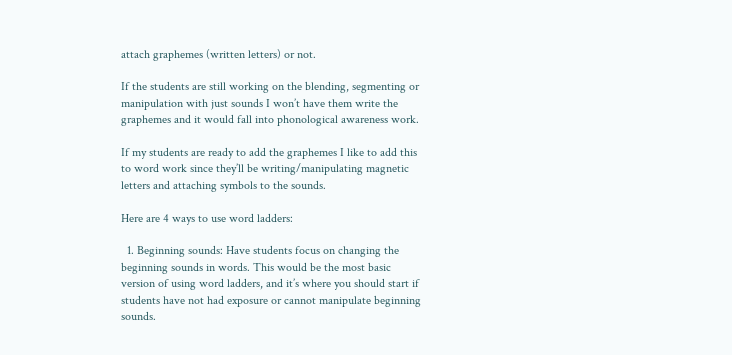attach graphemes (written letters) or not.

If the students are still working on the blending, segmenting or manipulation with just sounds I won’t have them write the graphemes and it would fall into phonological awareness work.

If my students are ready to add the graphemes I like to add this to word work since they’ll be writing/manipulating magnetic letters and attaching symbols to the sounds.

Here are 4 ways to use word ladders:

  1. Beginning sounds: Have students focus on changing the beginning sounds in words. This would be the most basic version of using word ladders, and it’s where you should start if students have not had exposure or cannot manipulate beginning sounds.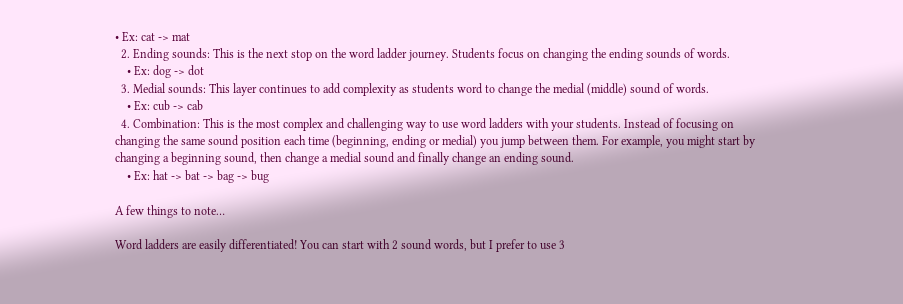• Ex: cat -> mat
  2. Ending sounds: This is the next stop on the word ladder journey. Students focus on changing the ending sounds of words.
    • Ex: dog -> dot
  3. Medial sounds: This layer continues to add complexity as students word to change the medial (middle) sound of words.
    • Ex: cub -> cab
  4. Combination: This is the most complex and challenging way to use word ladders with your students. Instead of focusing on changing the same sound position each time (beginning, ending or medial) you jump between them. For example, you might start by changing a beginning sound, then change a medial sound and finally change an ending sound.
    • Ex: hat -> bat -> bag -> bug

A few things to note…

Word ladders are easily differentiated! You can start with 2 sound words, but I prefer to use 3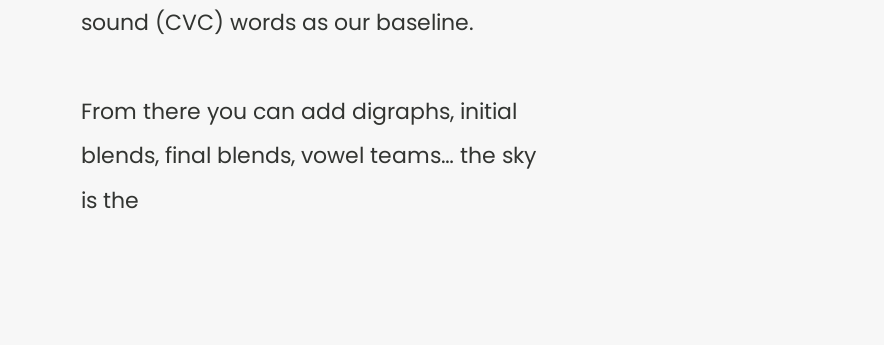sound (CVC) words as our baseline.

From there you can add digraphs, initial blends, final blends, vowel teams… the sky is the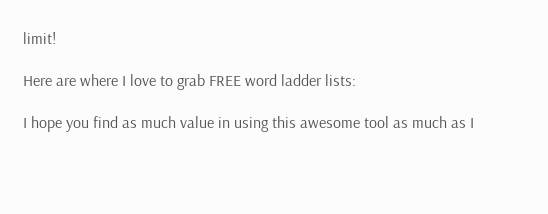limit!

Here are where I love to grab FREE word ladder lists:

I hope you find as much value in using this awesome tool as much as I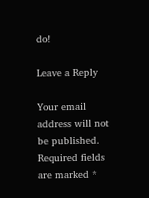do!

Leave a Reply

Your email address will not be published. Required fields are marked *